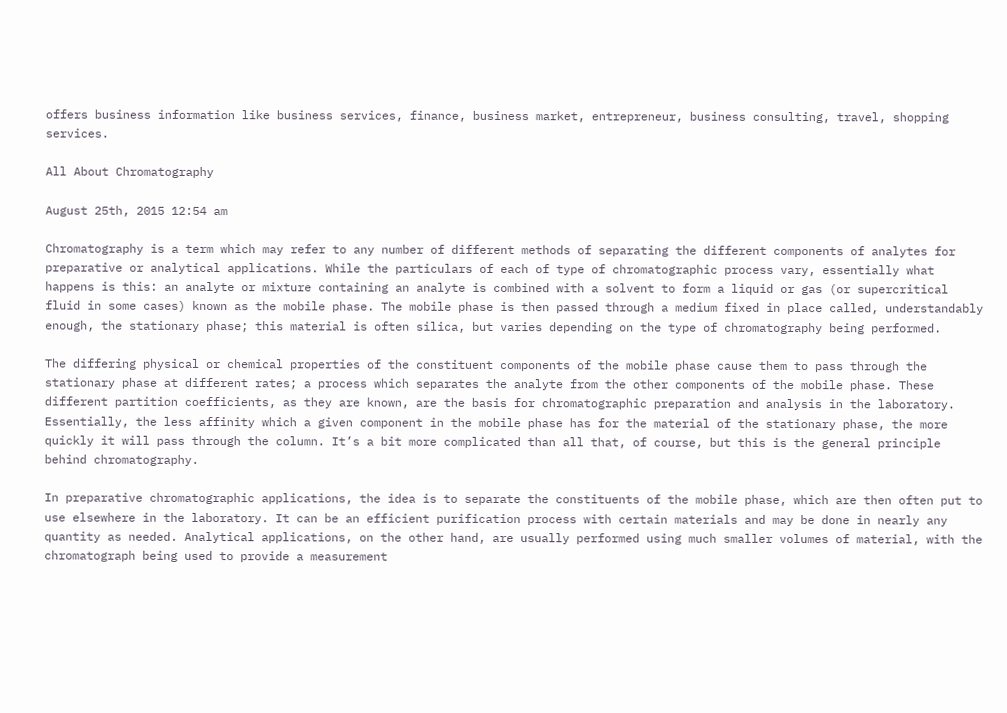offers business information like business services, finance, business market, entrepreneur, business consulting, travel, shopping services.

All About Chromatography

August 25th, 2015 12:54 am

Chromatography is a term which may refer to any number of different methods of separating the different components of analytes for preparative or analytical applications. While the particulars of each of type of chromatographic process vary, essentially what happens is this: an analyte or mixture containing an analyte is combined with a solvent to form a liquid or gas (or supercritical fluid in some cases) known as the mobile phase. The mobile phase is then passed through a medium fixed in place called, understandably enough, the stationary phase; this material is often silica, but varies depending on the type of chromatography being performed.

The differing physical or chemical properties of the constituent components of the mobile phase cause them to pass through the stationary phase at different rates; a process which separates the analyte from the other components of the mobile phase. These different partition coefficients, as they are known, are the basis for chromatographic preparation and analysis in the laboratory. Essentially, the less affinity which a given component in the mobile phase has for the material of the stationary phase, the more quickly it will pass through the column. It’s a bit more complicated than all that, of course, but this is the general principle behind chromatography.

In preparative chromatographic applications, the idea is to separate the constituents of the mobile phase, which are then often put to use elsewhere in the laboratory. It can be an efficient purification process with certain materials and may be done in nearly any quantity as needed. Analytical applications, on the other hand, are usually performed using much smaller volumes of material, with the chromatograph being used to provide a measurement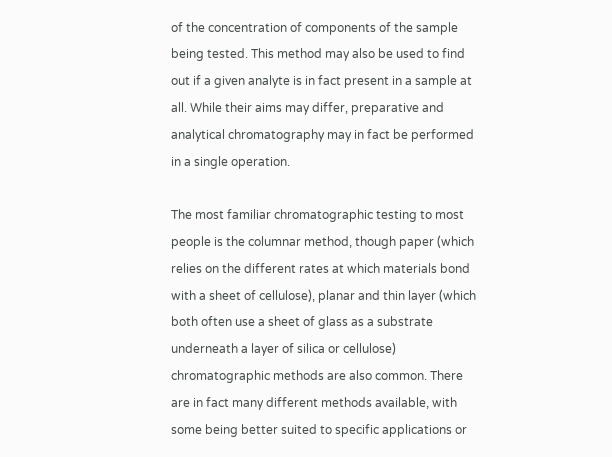of the concentration of components of the sample being tested. This method may also be used to find out if a given analyte is in fact present in a sample at all. While their aims may differ, preparative and analytical chromatography may in fact be performed in a single operation.

The most familiar chromatographic testing to most people is the columnar method, though paper (which relies on the different rates at which materials bond with a sheet of cellulose), planar and thin layer (which both often use a sheet of glass as a substrate underneath a layer of silica or cellulose) chromatographic methods are also common. There are in fact many different methods available, with some being better suited to specific applications or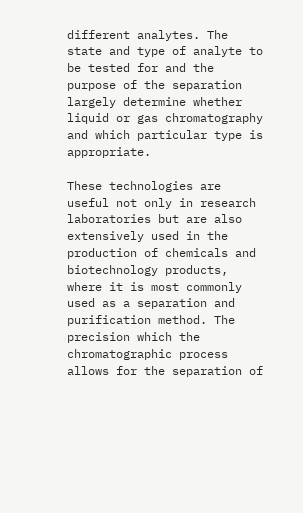different analytes. The state and type of analyte to be tested for and the purpose of the separation largely determine whether liquid or gas chromatography and which particular type is appropriate.

These technologies are useful not only in research laboratories but are also extensively used in the production of chemicals and biotechnology products, where it is most commonly used as a separation and purification method. The precision which the chromatographic process allows for the separation of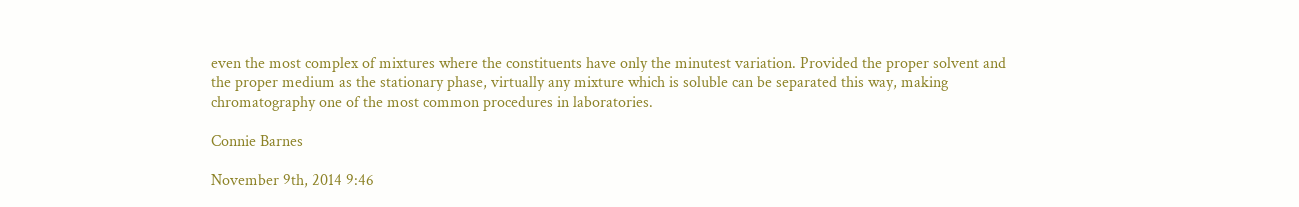even the most complex of mixtures where the constituents have only the minutest variation. Provided the proper solvent and the proper medium as the stationary phase, virtually any mixture which is soluble can be separated this way, making chromatography one of the most common procedures in laboratories.

Connie Barnes

November 9th, 2014 9:46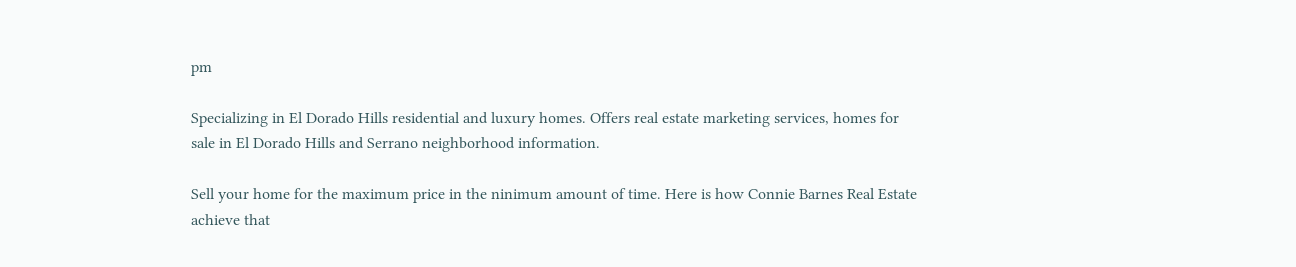pm

Specializing in El Dorado Hills residential and luxury homes. Offers real estate marketing services, homes for sale in El Dorado Hills and Serrano neighborhood information.

Sell your home for the maximum price in the ninimum amount of time. Here is how Connie Barnes Real Estate achieve that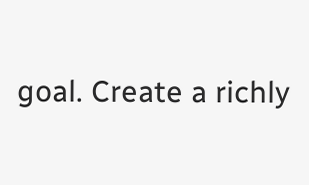goal. Create a richly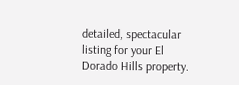detailed, spectacular listing for your El Dorado Hills property.